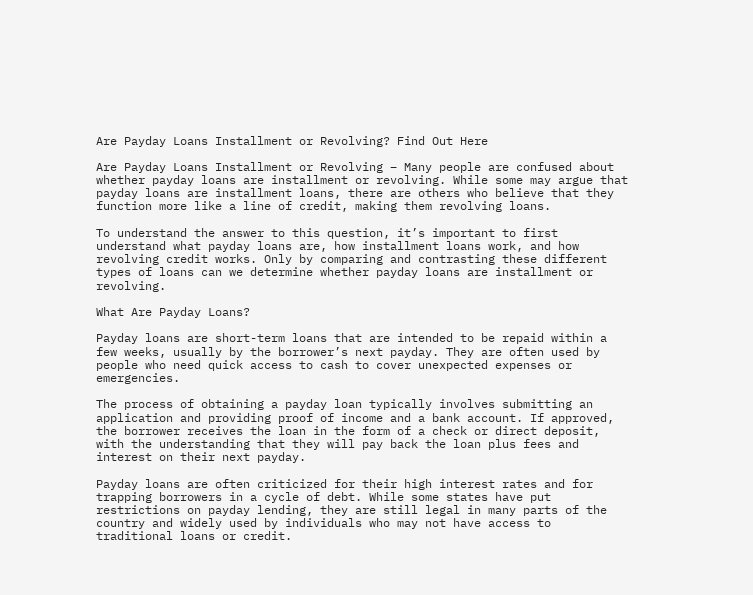Are Payday Loans Installment or Revolving? Find Out Here

Are Payday Loans Installment or Revolving – Many people are confused about whether payday loans are installment or revolving. While some may argue that payday loans are installment loans, there are others who believe that they function more like a line of credit, making them revolving loans.

To understand the answer to this question, it’s important to first understand what payday loans are, how installment loans work, and how revolving credit works. Only by comparing and contrasting these different types of loans can we determine whether payday loans are installment or revolving.

What Are Payday Loans?

Payday loans are short-term loans that are intended to be repaid within a few weeks, usually by the borrower’s next payday. They are often used by people who need quick access to cash to cover unexpected expenses or emergencies.

The process of obtaining a payday loan typically involves submitting an application and providing proof of income and a bank account. If approved, the borrower receives the loan in the form of a check or direct deposit, with the understanding that they will pay back the loan plus fees and interest on their next payday.

Payday loans are often criticized for their high interest rates and for trapping borrowers in a cycle of debt. While some states have put restrictions on payday lending, they are still legal in many parts of the country and widely used by individuals who may not have access to traditional loans or credit.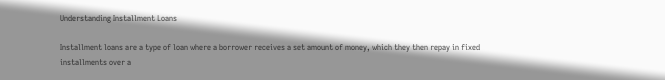Understanding Installment Loans

Installment loans are a type of loan where a borrower receives a set amount of money, which they then repay in fixed installments over a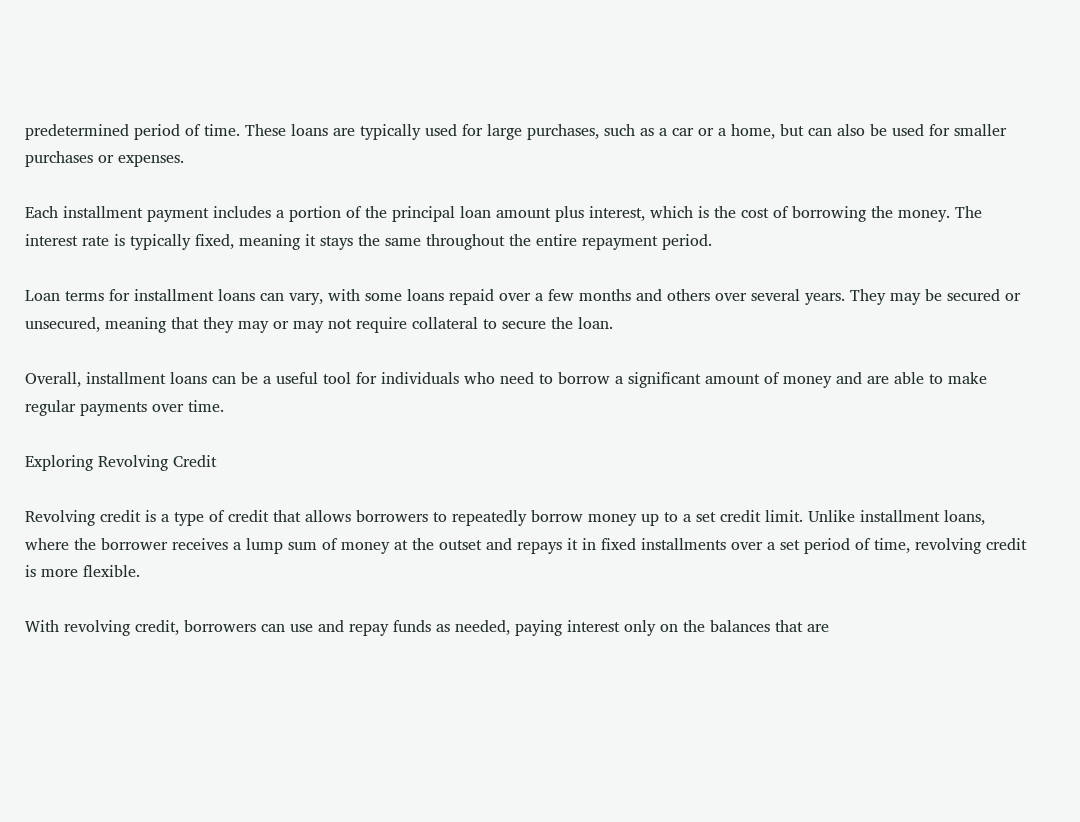predetermined period of time. These loans are typically used for large purchases, such as a car or a home, but can also be used for smaller purchases or expenses.

Each installment payment includes a portion of the principal loan amount plus interest, which is the cost of borrowing the money. The interest rate is typically fixed, meaning it stays the same throughout the entire repayment period.

Loan terms for installment loans can vary, with some loans repaid over a few months and others over several years. They may be secured or unsecured, meaning that they may or may not require collateral to secure the loan.

Overall, installment loans can be a useful tool for individuals who need to borrow a significant amount of money and are able to make regular payments over time.

Exploring Revolving Credit

Revolving credit is a type of credit that allows borrowers to repeatedly borrow money up to a set credit limit. Unlike installment loans, where the borrower receives a lump sum of money at the outset and repays it in fixed installments over a set period of time, revolving credit is more flexible.

With revolving credit, borrowers can use and repay funds as needed, paying interest only on the balances that are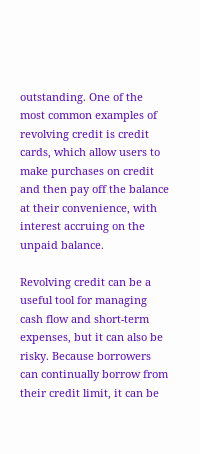outstanding. One of the most common examples of revolving credit is credit cards, which allow users to make purchases on credit and then pay off the balance at their convenience, with interest accruing on the unpaid balance.

Revolving credit can be a useful tool for managing cash flow and short-term expenses, but it can also be risky. Because borrowers can continually borrow from their credit limit, it can be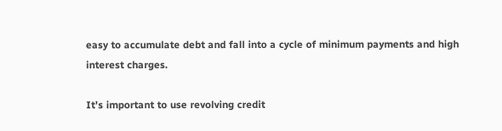easy to accumulate debt and fall into a cycle of minimum payments and high interest charges.

It’s important to use revolving credit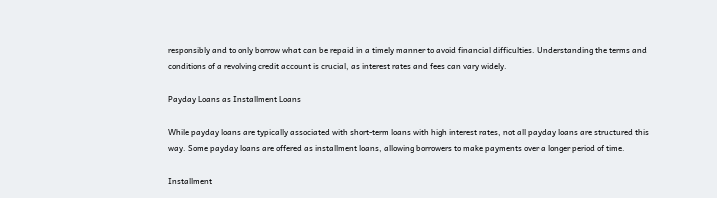responsibly and to only borrow what can be repaid in a timely manner to avoid financial difficulties. Understanding the terms and conditions of a revolving credit account is crucial, as interest rates and fees can vary widely.

Payday Loans as Installment Loans

While payday loans are typically associated with short-term loans with high interest rates, not all payday loans are structured this way. Some payday loans are offered as installment loans, allowing borrowers to make payments over a longer period of time.

Installment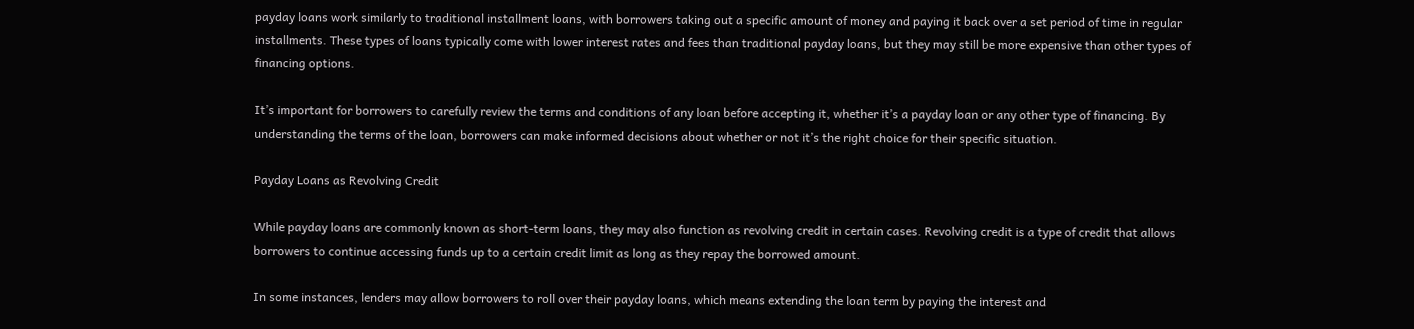payday loans work similarly to traditional installment loans, with borrowers taking out a specific amount of money and paying it back over a set period of time in regular installments. These types of loans typically come with lower interest rates and fees than traditional payday loans, but they may still be more expensive than other types of financing options.

It’s important for borrowers to carefully review the terms and conditions of any loan before accepting it, whether it’s a payday loan or any other type of financing. By understanding the terms of the loan, borrowers can make informed decisions about whether or not it’s the right choice for their specific situation.

Payday Loans as Revolving Credit

While payday loans are commonly known as short-term loans, they may also function as revolving credit in certain cases. Revolving credit is a type of credit that allows borrowers to continue accessing funds up to a certain credit limit as long as they repay the borrowed amount.

In some instances, lenders may allow borrowers to roll over their payday loans, which means extending the loan term by paying the interest and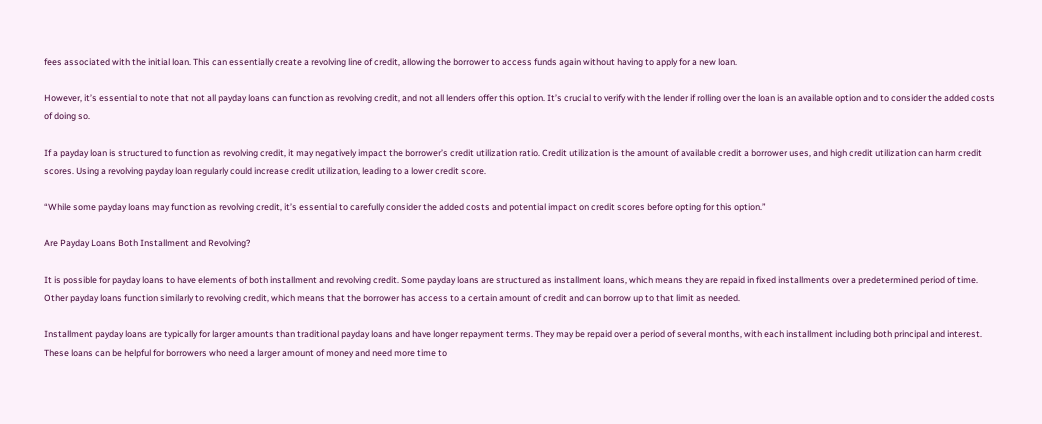fees associated with the initial loan. This can essentially create a revolving line of credit, allowing the borrower to access funds again without having to apply for a new loan.

However, it’s essential to note that not all payday loans can function as revolving credit, and not all lenders offer this option. It’s crucial to verify with the lender if rolling over the loan is an available option and to consider the added costs of doing so.

If a payday loan is structured to function as revolving credit, it may negatively impact the borrower’s credit utilization ratio. Credit utilization is the amount of available credit a borrower uses, and high credit utilization can harm credit scores. Using a revolving payday loan regularly could increase credit utilization, leading to a lower credit score.

“While some payday loans may function as revolving credit, it’s essential to carefully consider the added costs and potential impact on credit scores before opting for this option.”

Are Payday Loans Both Installment and Revolving?

It is possible for payday loans to have elements of both installment and revolving credit. Some payday loans are structured as installment loans, which means they are repaid in fixed installments over a predetermined period of time. Other payday loans function similarly to revolving credit, which means that the borrower has access to a certain amount of credit and can borrow up to that limit as needed.

Installment payday loans are typically for larger amounts than traditional payday loans and have longer repayment terms. They may be repaid over a period of several months, with each installment including both principal and interest. These loans can be helpful for borrowers who need a larger amount of money and need more time to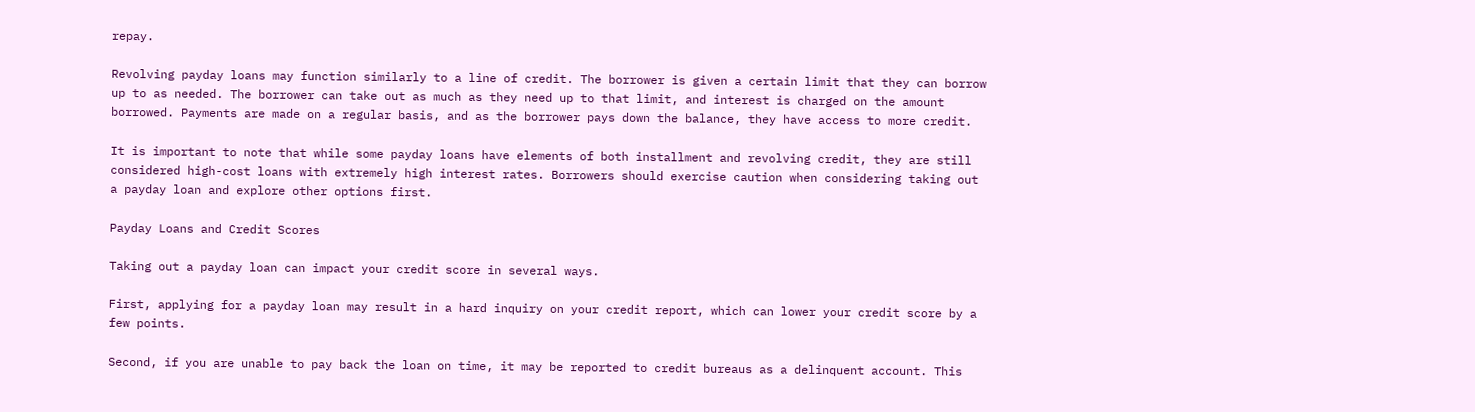repay.

Revolving payday loans may function similarly to a line of credit. The borrower is given a certain limit that they can borrow up to as needed. The borrower can take out as much as they need up to that limit, and interest is charged on the amount borrowed. Payments are made on a regular basis, and as the borrower pays down the balance, they have access to more credit.

It is important to note that while some payday loans have elements of both installment and revolving credit, they are still considered high-cost loans with extremely high interest rates. Borrowers should exercise caution when considering taking out a payday loan and explore other options first.

Payday Loans and Credit Scores

Taking out a payday loan can impact your credit score in several ways.

First, applying for a payday loan may result in a hard inquiry on your credit report, which can lower your credit score by a few points.

Second, if you are unable to pay back the loan on time, it may be reported to credit bureaus as a delinquent account. This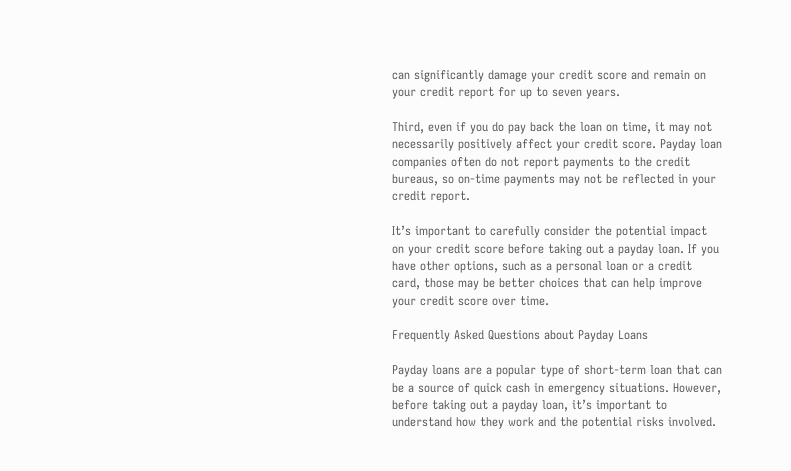can significantly damage your credit score and remain on your credit report for up to seven years.

Third, even if you do pay back the loan on time, it may not necessarily positively affect your credit score. Payday loan companies often do not report payments to the credit bureaus, so on-time payments may not be reflected in your credit report.

It’s important to carefully consider the potential impact on your credit score before taking out a payday loan. If you have other options, such as a personal loan or a credit card, those may be better choices that can help improve your credit score over time.

Frequently Asked Questions about Payday Loans

Payday loans are a popular type of short-term loan that can be a source of quick cash in emergency situations. However, before taking out a payday loan, it’s important to understand how they work and the potential risks involved.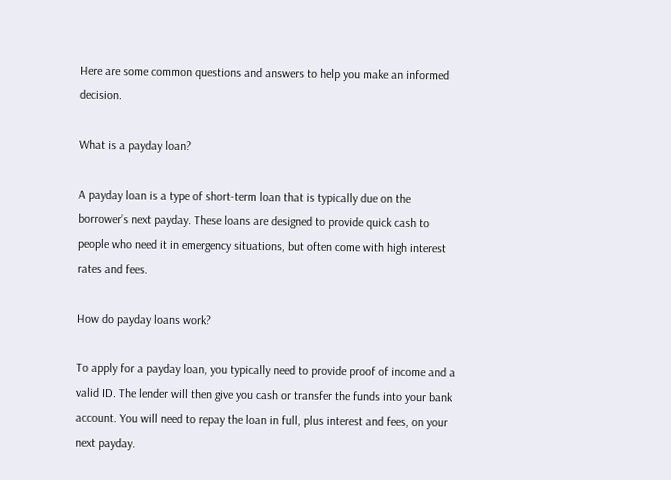Here are some common questions and answers to help you make an informed decision.

What is a payday loan?

A payday loan is a type of short-term loan that is typically due on the borrower’s next payday. These loans are designed to provide quick cash to people who need it in emergency situations, but often come with high interest rates and fees.

How do payday loans work?

To apply for a payday loan, you typically need to provide proof of income and a valid ID. The lender will then give you cash or transfer the funds into your bank account. You will need to repay the loan in full, plus interest and fees, on your next payday.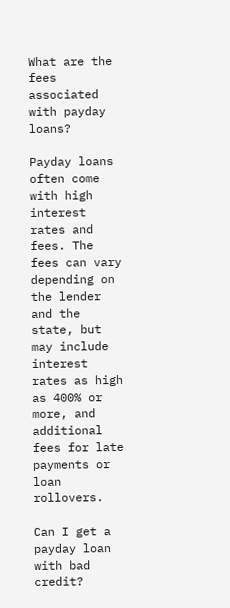What are the fees associated with payday loans?

Payday loans often come with high interest rates and fees. The fees can vary depending on the lender and the state, but may include interest rates as high as 400% or more, and additional fees for late payments or loan rollovers.

Can I get a payday loan with bad credit?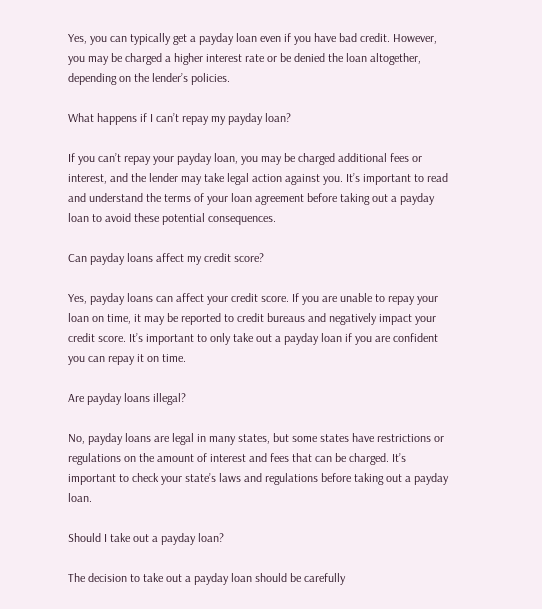Yes, you can typically get a payday loan even if you have bad credit. However, you may be charged a higher interest rate or be denied the loan altogether, depending on the lender’s policies.

What happens if I can’t repay my payday loan?

If you can’t repay your payday loan, you may be charged additional fees or interest, and the lender may take legal action against you. It’s important to read and understand the terms of your loan agreement before taking out a payday loan to avoid these potential consequences.

Can payday loans affect my credit score?

Yes, payday loans can affect your credit score. If you are unable to repay your loan on time, it may be reported to credit bureaus and negatively impact your credit score. It’s important to only take out a payday loan if you are confident you can repay it on time.

Are payday loans illegal?

No, payday loans are legal in many states, but some states have restrictions or regulations on the amount of interest and fees that can be charged. It’s important to check your state’s laws and regulations before taking out a payday loan.

Should I take out a payday loan?

The decision to take out a payday loan should be carefully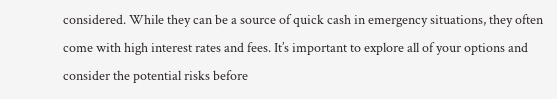considered. While they can be a source of quick cash in emergency situations, they often come with high interest rates and fees. It’s important to explore all of your options and consider the potential risks before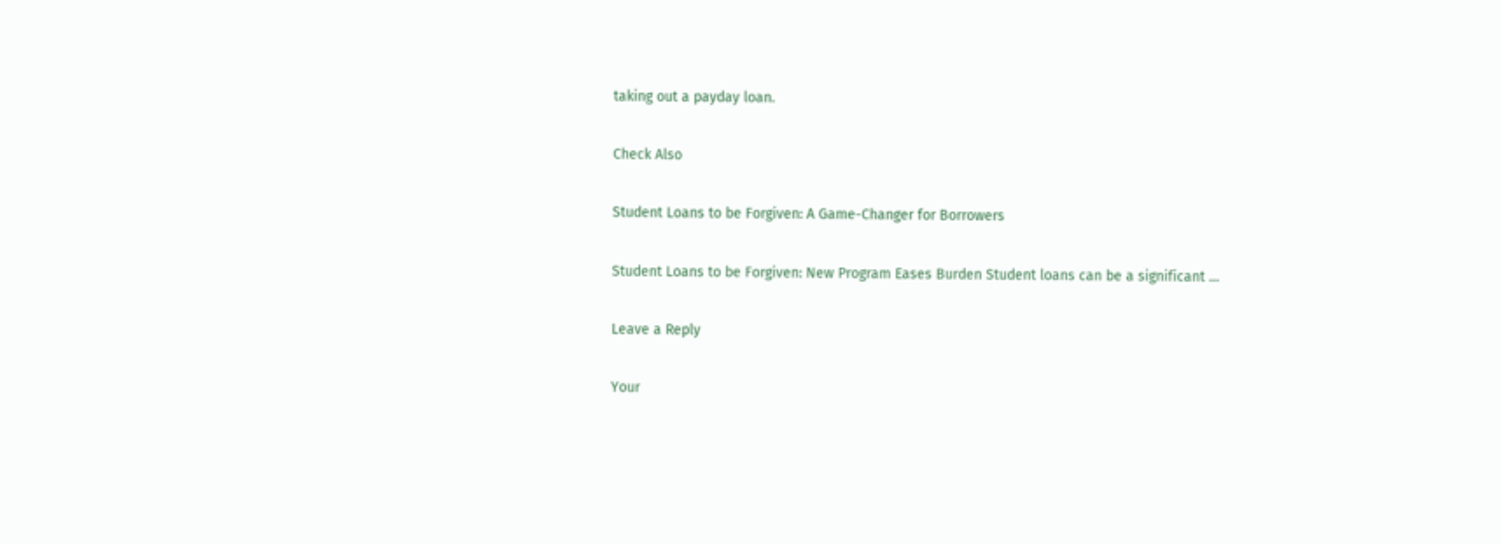taking out a payday loan.

Check Also

Student Loans to be Forgiven: A Game-Changer for Borrowers

Student Loans to be Forgiven: New Program Eases Burden Student loans can be a significant …

Leave a Reply

Your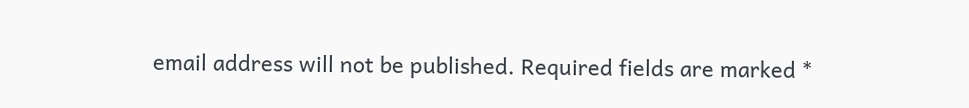email address will not be published. Required fields are marked *